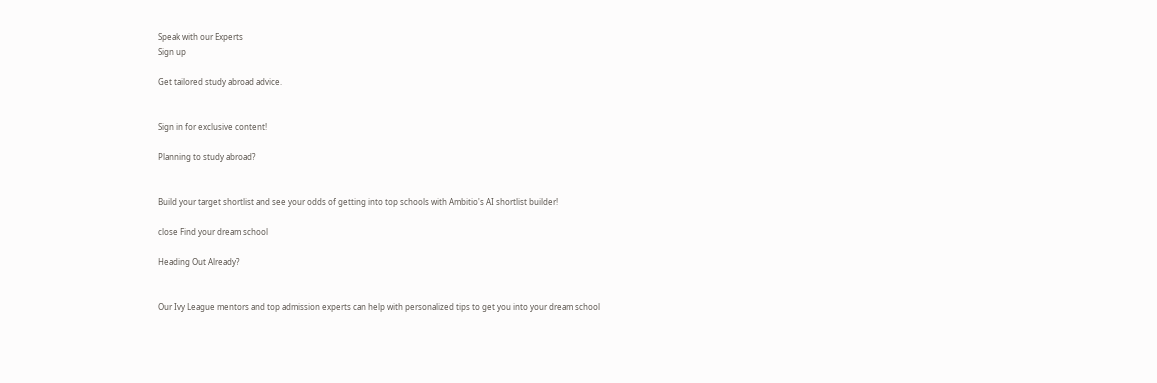Speak with our Experts
Sign up

Get tailored study abroad advice.


Sign in for exclusive content!

Planning to study abroad?


Build your target shortlist and see your odds of getting into top schools with Ambitio's AI shortlist builder!

close Find your dream school

Heading Out Already?


Our Ivy League mentors and top admission experts can help with personalized tips to get you into your dream school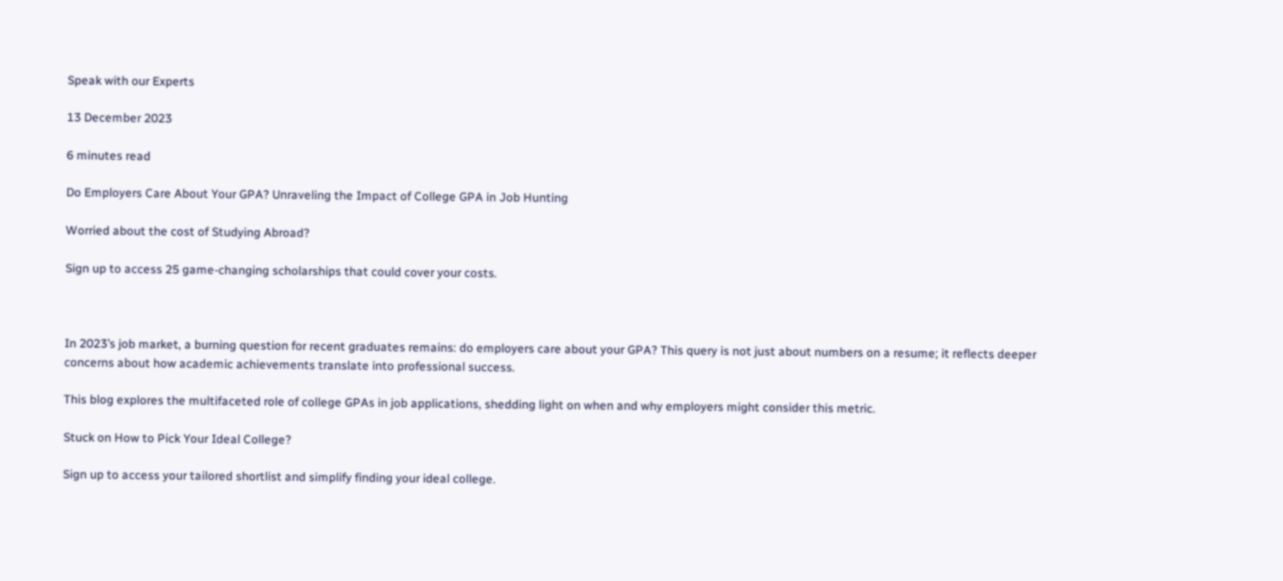Speak with our Experts

13 December 2023

6 minutes read

Do Employers Care About Your GPA? Unraveling the Impact of College GPA in Job Hunting

Worried about the cost of Studying Abroad?

Sign up to access 25 game-changing scholarships that could cover your costs.



In 2023’s job market, a burning question for recent graduates remains: do employers care about your GPA? This query is not just about numbers on a resume; it reflects deeper concerns about how academic achievements translate into professional success.

This blog explores the multifaceted role of college GPAs in job applications, shedding light on when and why employers might consider this metric.

Stuck on How to Pick Your Ideal College?

Sign up to access your tailored shortlist and simplify finding your ideal college.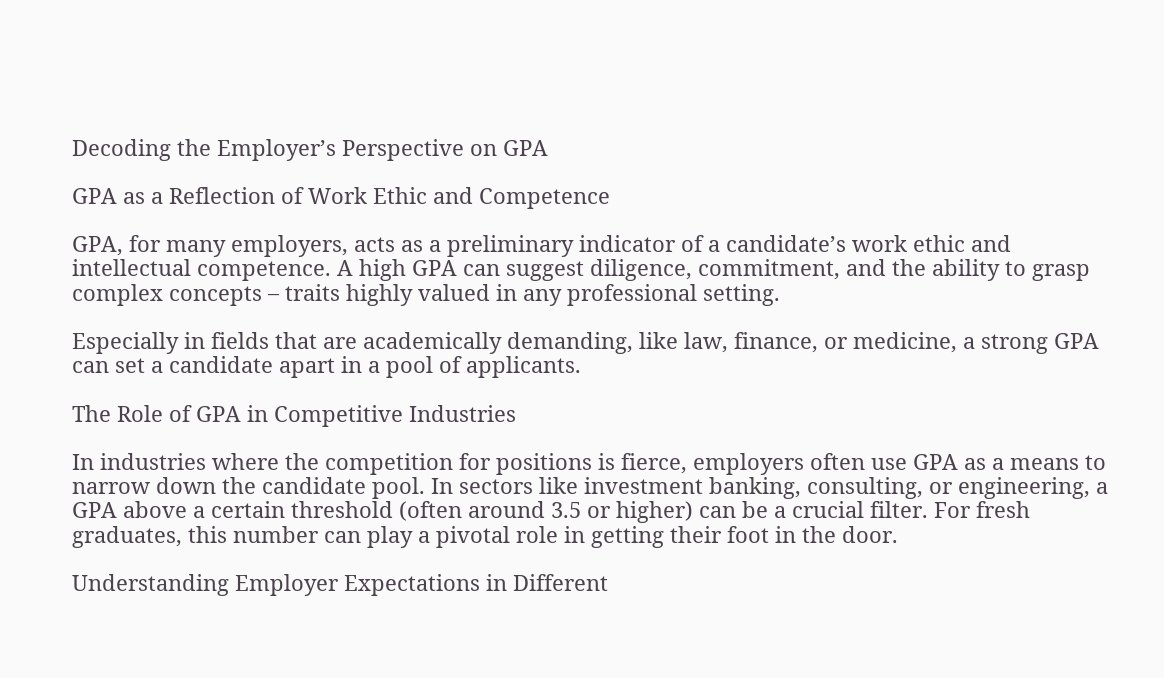Decoding the Employer’s Perspective on GPA

GPA as a Reflection of Work Ethic and Competence

GPA, for many employers, acts as a preliminary indicator of a candidate’s work ethic and intellectual competence. A high GPA can suggest diligence, commitment, and the ability to grasp complex concepts – traits highly valued in any professional setting.

Especially in fields that are academically demanding, like law, finance, or medicine, a strong GPA can set a candidate apart in a pool of applicants.

The Role of GPA in Competitive Industries

In industries where the competition for positions is fierce, employers often use GPA as a means to narrow down the candidate pool. In sectors like investment banking, consulting, or engineering, a GPA above a certain threshold (often around 3.5 or higher) can be a crucial filter. For fresh graduates, this number can play a pivotal role in getting their foot in the door.

Understanding Employer Expectations in Different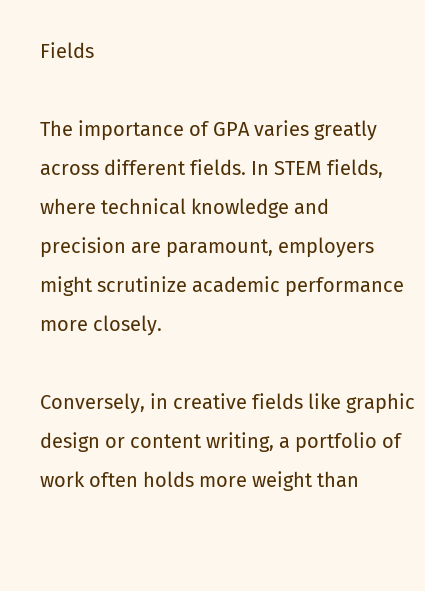Fields

The importance of GPA varies greatly across different fields. In STEM fields, where technical knowledge and precision are paramount, employers might scrutinize academic performance more closely.

Conversely, in creative fields like graphic design or content writing, a portfolio of work often holds more weight than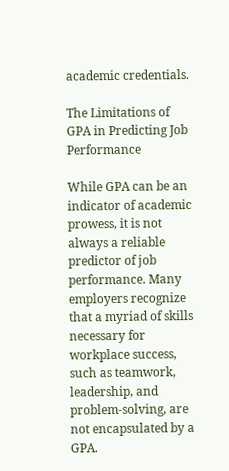academic credentials.

The Limitations of GPA in Predicting Job Performance

While GPA can be an indicator of academic prowess, it is not always a reliable predictor of job performance. Many employers recognize that a myriad of skills necessary for workplace success, such as teamwork, leadership, and problem-solving, are not encapsulated by a GPA.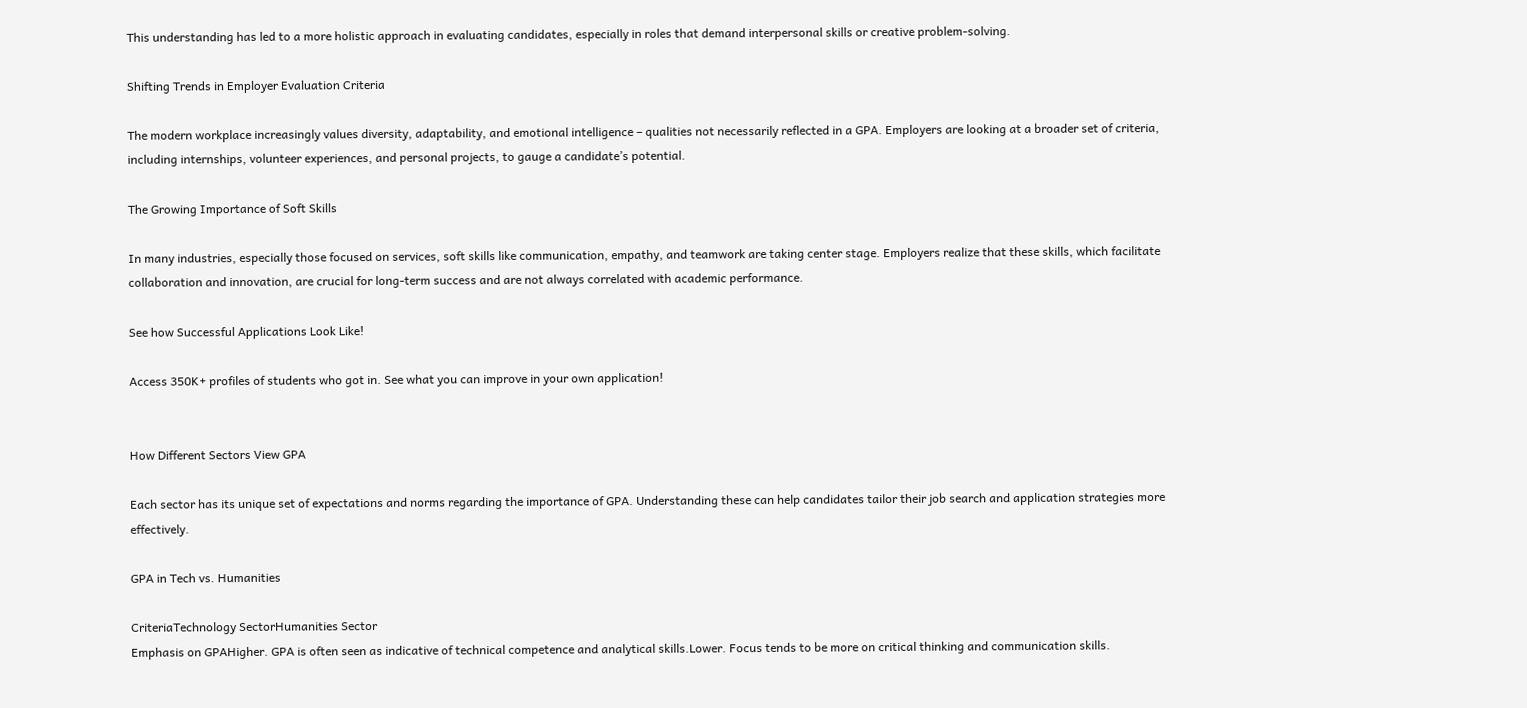This understanding has led to a more holistic approach in evaluating candidates, especially in roles that demand interpersonal skills or creative problem-solving.

Shifting Trends in Employer Evaluation Criteria

The modern workplace increasingly values diversity, adaptability, and emotional intelligence – qualities not necessarily reflected in a GPA. Employers are looking at a broader set of criteria, including internships, volunteer experiences, and personal projects, to gauge a candidate’s potential.

The Growing Importance of Soft Skills

In many industries, especially those focused on services, soft skills like communication, empathy, and teamwork are taking center stage. Employers realize that these skills, which facilitate collaboration and innovation, are crucial for long-term success and are not always correlated with academic performance.

See how Successful Applications Look Like!

Access 350K+ profiles of students who got in. See what you can improve in your own application!


How Different Sectors View GPA

Each sector has its unique set of expectations and norms regarding the importance of GPA. Understanding these can help candidates tailor their job search and application strategies more effectively.

GPA in Tech vs. Humanities

CriteriaTechnology SectorHumanities Sector
Emphasis on GPAHigher. GPA is often seen as indicative of technical competence and analytical skills.Lower. Focus tends to be more on critical thinking and communication skills.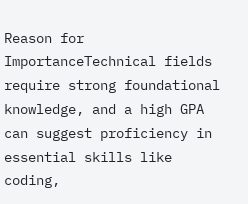Reason for ImportanceTechnical fields require strong foundational knowledge, and a high GPA can suggest proficiency in essential skills like coding,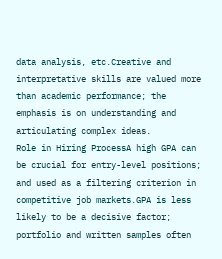data analysis, etc.Creative and interpretative skills are valued more than academic performance; the emphasis is on understanding and articulating complex ideas.
Role in Hiring ProcessA high GPA can be crucial for entry-level positions; and used as a filtering criterion in competitive job markets.GPA is less likely to be a decisive factor; portfolio and written samples often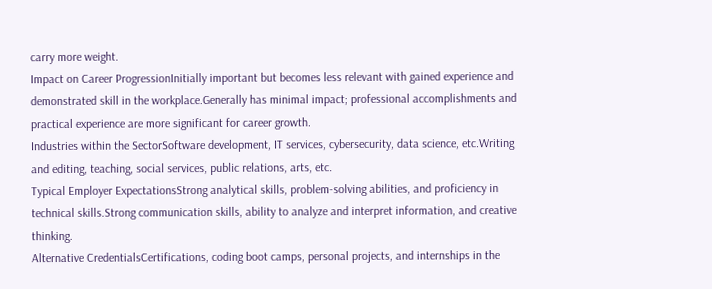carry more weight.
Impact on Career ProgressionInitially important but becomes less relevant with gained experience and demonstrated skill in the workplace.Generally has minimal impact; professional accomplishments and practical experience are more significant for career growth.
Industries within the SectorSoftware development, IT services, cybersecurity, data science, etc.Writing and editing, teaching, social services, public relations, arts, etc.
Typical Employer ExpectationsStrong analytical skills, problem-solving abilities, and proficiency in technical skills.Strong communication skills, ability to analyze and interpret information, and creative thinking.
Alternative CredentialsCertifications, coding boot camps, personal projects, and internships in the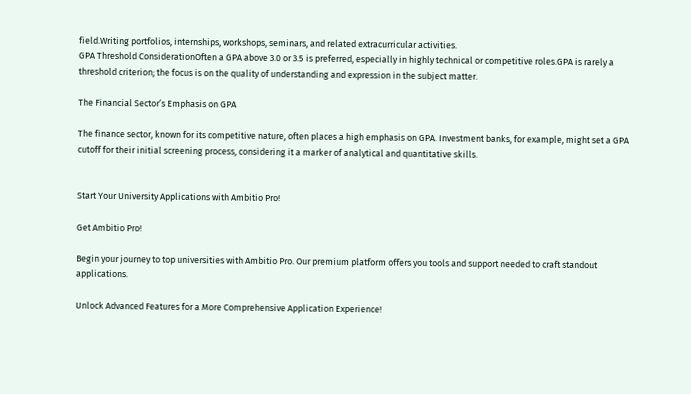field.Writing portfolios, internships, workshops, seminars, and related extracurricular activities.
GPA Threshold ConsiderationOften a GPA above 3.0 or 3.5 is preferred, especially in highly technical or competitive roles.GPA is rarely a threshold criterion; the focus is on the quality of understanding and expression in the subject matter.

The Financial Sector’s Emphasis on GPA

The finance sector, known for its competitive nature, often places a high emphasis on GPA. Investment banks, for example, might set a GPA cutoff for their initial screening process, considering it a marker of analytical and quantitative skills.


Start Your University Applications with Ambitio Pro!

Get Ambitio Pro!

Begin your journey to top universities with Ambitio Pro. Our premium platform offers you tools and support needed to craft standout applications.

Unlock Advanced Features for a More Comprehensive Application Experience!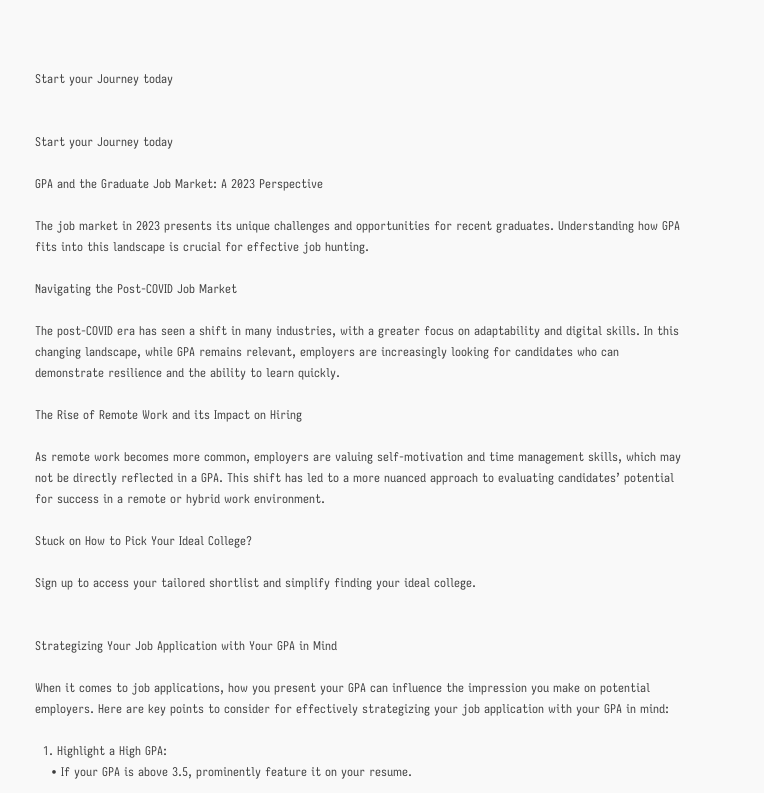Start your Journey today


Start your Journey today

GPA and the Graduate Job Market: A 2023 Perspective

The job market in 2023 presents its unique challenges and opportunities for recent graduates. Understanding how GPA fits into this landscape is crucial for effective job hunting.

Navigating the Post-COVID Job Market

The post-COVID era has seen a shift in many industries, with a greater focus on adaptability and digital skills. In this changing landscape, while GPA remains relevant, employers are increasingly looking for candidates who can demonstrate resilience and the ability to learn quickly.

The Rise of Remote Work and its Impact on Hiring

As remote work becomes more common, employers are valuing self-motivation and time management skills, which may not be directly reflected in a GPA. This shift has led to a more nuanced approach to evaluating candidates’ potential for success in a remote or hybrid work environment.

Stuck on How to Pick Your Ideal College?

Sign up to access your tailored shortlist and simplify finding your ideal college.


Strategizing Your Job Application with Your GPA in Mind

When it comes to job applications, how you present your GPA can influence the impression you make on potential employers. Here are key points to consider for effectively strategizing your job application with your GPA in mind:

  1. Highlight a High GPA:
    • If your GPA is above 3.5, prominently feature it on your resume.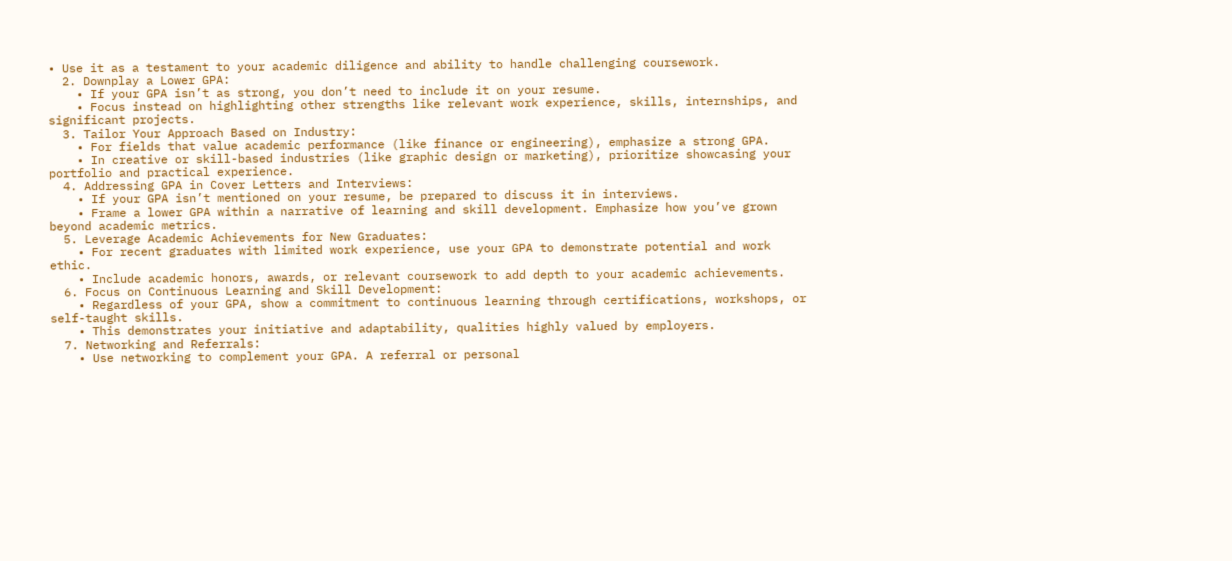• Use it as a testament to your academic diligence and ability to handle challenging coursework.
  2. Downplay a Lower GPA:
    • If your GPA isn’t as strong, you don’t need to include it on your resume.
    • Focus instead on highlighting other strengths like relevant work experience, skills, internships, and significant projects.
  3. Tailor Your Approach Based on Industry:
    • For fields that value academic performance (like finance or engineering), emphasize a strong GPA.
    • In creative or skill-based industries (like graphic design or marketing), prioritize showcasing your portfolio and practical experience.
  4. Addressing GPA in Cover Letters and Interviews:
    • If your GPA isn’t mentioned on your resume, be prepared to discuss it in interviews.
    • Frame a lower GPA within a narrative of learning and skill development. Emphasize how you’ve grown beyond academic metrics.
  5. Leverage Academic Achievements for New Graduates:
    • For recent graduates with limited work experience, use your GPA to demonstrate potential and work ethic.
    • Include academic honors, awards, or relevant coursework to add depth to your academic achievements.
  6. Focus on Continuous Learning and Skill Development:
    • Regardless of your GPA, show a commitment to continuous learning through certifications, workshops, or self-taught skills.
    • This demonstrates your initiative and adaptability, qualities highly valued by employers.
  7. Networking and Referrals:
    • Use networking to complement your GPA. A referral or personal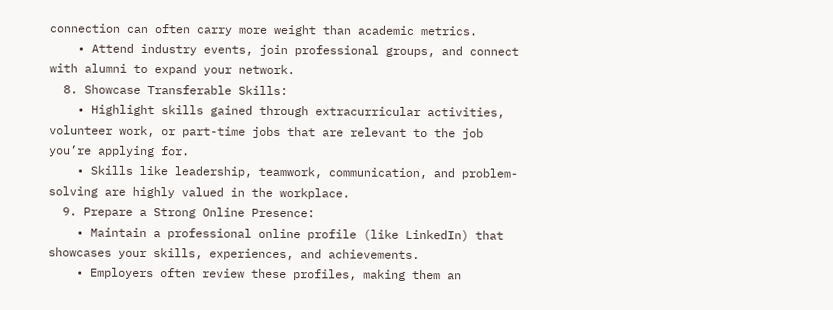connection can often carry more weight than academic metrics.
    • Attend industry events, join professional groups, and connect with alumni to expand your network.
  8. Showcase Transferable Skills:
    • Highlight skills gained through extracurricular activities, volunteer work, or part-time jobs that are relevant to the job you’re applying for.
    • Skills like leadership, teamwork, communication, and problem-solving are highly valued in the workplace.
  9. Prepare a Strong Online Presence:
    • Maintain a professional online profile (like LinkedIn) that showcases your skills, experiences, and achievements.
    • Employers often review these profiles, making them an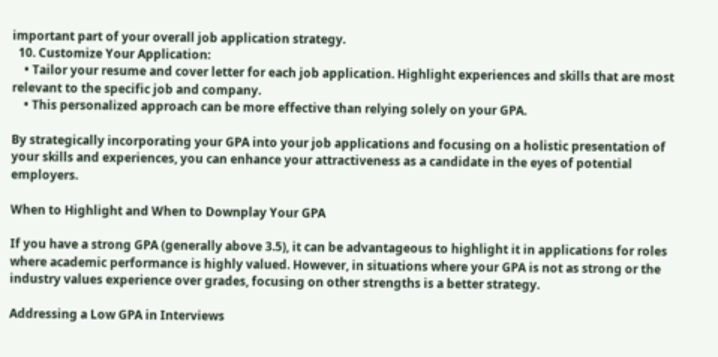important part of your overall job application strategy.
  10. Customize Your Application:
    • Tailor your resume and cover letter for each job application. Highlight experiences and skills that are most relevant to the specific job and company.
    • This personalized approach can be more effective than relying solely on your GPA.

By strategically incorporating your GPA into your job applications and focusing on a holistic presentation of your skills and experiences, you can enhance your attractiveness as a candidate in the eyes of potential employers.

When to Highlight and When to Downplay Your GPA

If you have a strong GPA (generally above 3.5), it can be advantageous to highlight it in applications for roles where academic performance is highly valued. However, in situations where your GPA is not as strong or the industry values experience over grades, focusing on other strengths is a better strategy.

Addressing a Low GPA in Interviews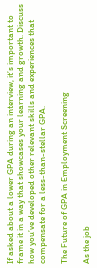If asked about a lower GPA during an interview, it’s important to frame it in a way that showcases your learning and growth. Discuss how you’ve developed other relevant skills and experiences that compensate for a less-than-stellar GPA.

The Future of GPA in Employment Screening

As the job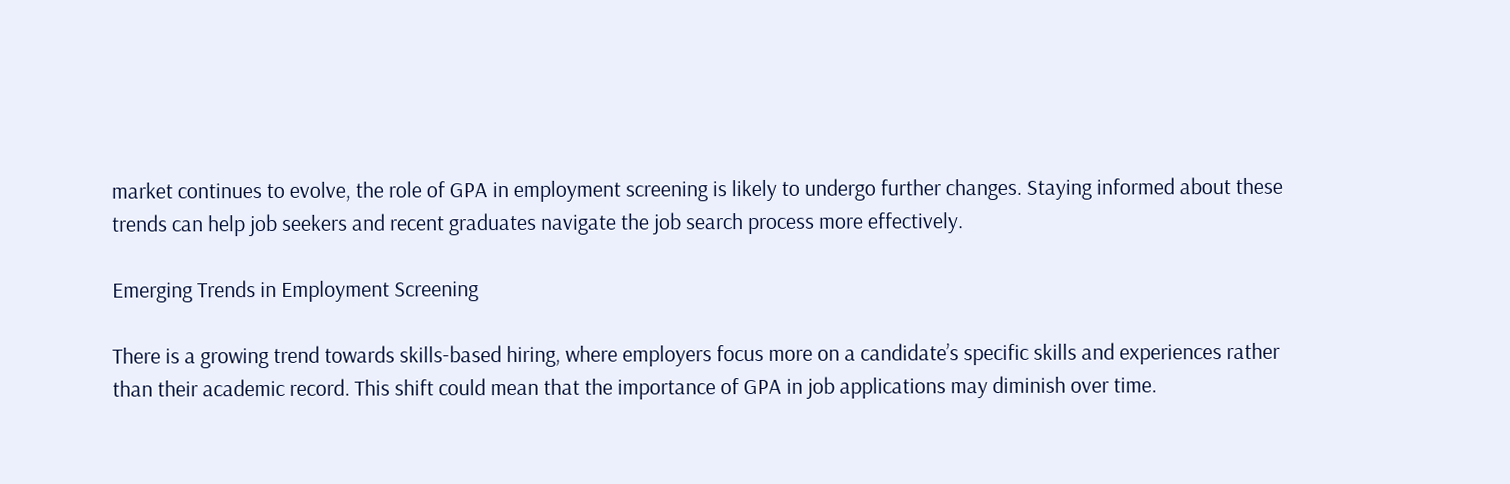market continues to evolve, the role of GPA in employment screening is likely to undergo further changes. Staying informed about these trends can help job seekers and recent graduates navigate the job search process more effectively.

Emerging Trends in Employment Screening

There is a growing trend towards skills-based hiring, where employers focus more on a candidate’s specific skills and experiences rather than their academic record. This shift could mean that the importance of GPA in job applications may diminish over time.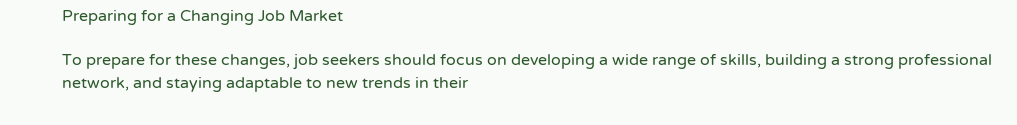Preparing for a Changing Job Market

To prepare for these changes, job seekers should focus on developing a wide range of skills, building a strong professional network, and staying adaptable to new trends in their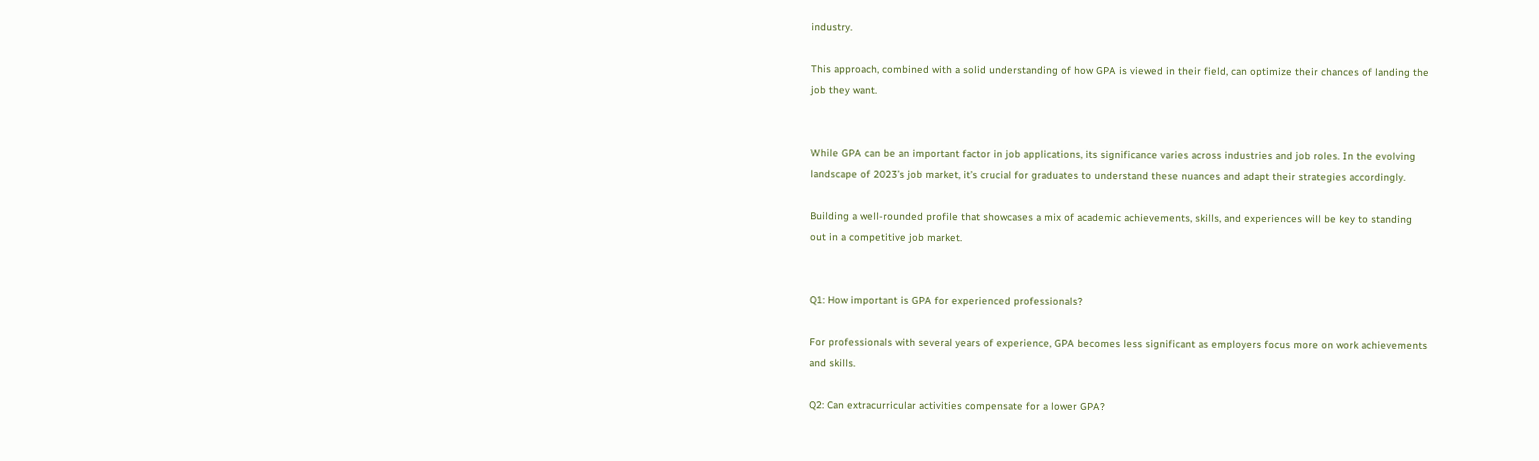industry.

This approach, combined with a solid understanding of how GPA is viewed in their field, can optimize their chances of landing the job they want.


While GPA can be an important factor in job applications, its significance varies across industries and job roles. In the evolving landscape of 2023’s job market, it’s crucial for graduates to understand these nuances and adapt their strategies accordingly.

Building a well-rounded profile that showcases a mix of academic achievements, skills, and experiences will be key to standing out in a competitive job market.


Q1: How important is GPA for experienced professionals?

For professionals with several years of experience, GPA becomes less significant as employers focus more on work achievements and skills.

Q2: Can extracurricular activities compensate for a lower GPA?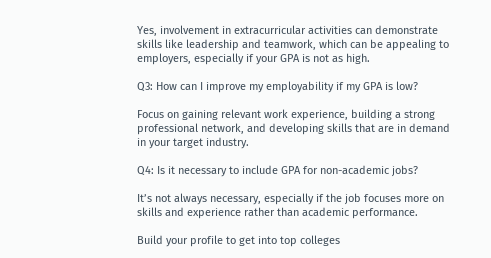Yes, involvement in extracurricular activities can demonstrate skills like leadership and teamwork, which can be appealing to employers, especially if your GPA is not as high.

Q3: How can I improve my employability if my GPA is low?

Focus on gaining relevant work experience, building a strong professional network, and developing skills that are in demand in your target industry.

Q4: Is it necessary to include GPA for non-academic jobs?

It’s not always necessary, especially if the job focuses more on skills and experience rather than academic performance.

Build your profile to get into top colleges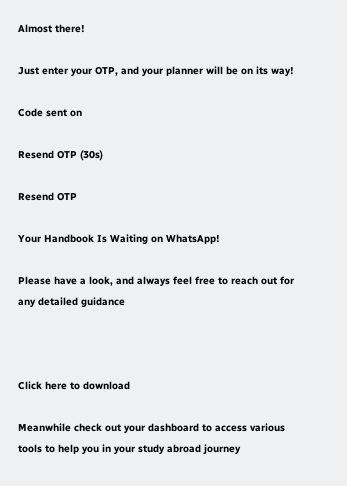Almost there!

Just enter your OTP, and your planner will be on its way!

Code sent on

Resend OTP (30s)

Resend OTP

Your Handbook Is Waiting on WhatsApp!

Please have a look, and always feel free to reach out for any detailed guidance



Click here to download

Meanwhile check out your dashboard to access various tools to help you in your study abroad journey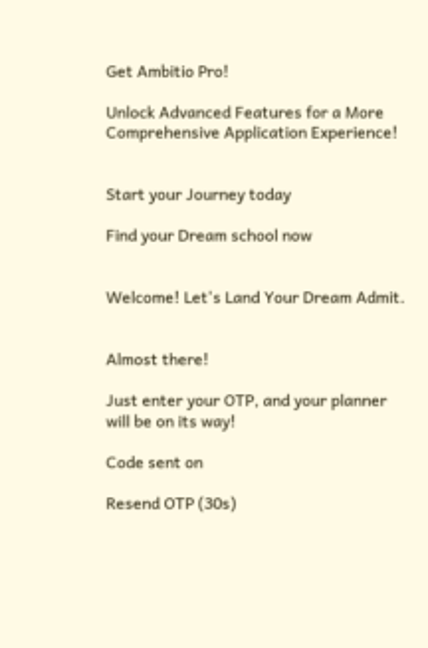Get Ambitio Pro!

Unlock Advanced Features for a More Comprehensive Application Experience!


Start your Journey today

Find your Dream school now


Welcome! Let's Land Your Dream Admit.


Almost there!

Just enter your OTP, and your planner will be on its way!

Code sent on

Resend OTP (30s)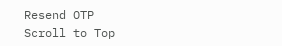Resend OTP
Scroll to Top